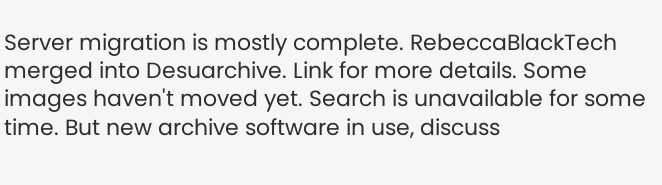Server migration is mostly complete. RebeccaBlackTech merged into Desuarchive. Link for more details. Some images haven't moved yet. Search is unavailable for some time. But new archive software in use, discuss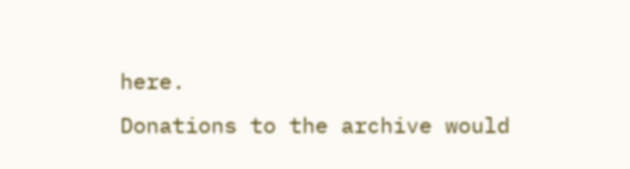here.
Donations to the archive would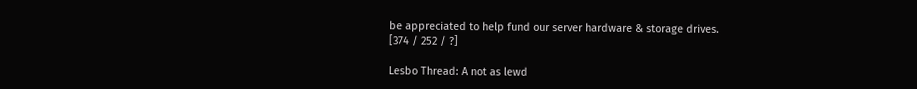be appreciated to help fund our server hardware & storage drives.
[374 / 252 / ?]

Lesbo Thread: A not as lewd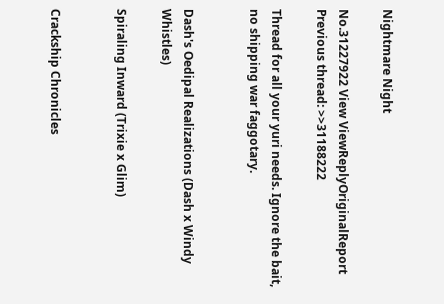Nightmare Night

No.31227922 View ViewReplyOriginalReport
Previous thread: >>31188222

Thread for all your yuri needs. Ignore the bait, no shipping war faggotary.


Dash's Oedipal Realizations (Dash x Windy Whistles)

Spiraling Inward (Trixie x Glim)


Crackship Chronicles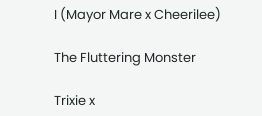I (Mayor Mare x Cheerilee)

The Fluttering Monster

Trixie x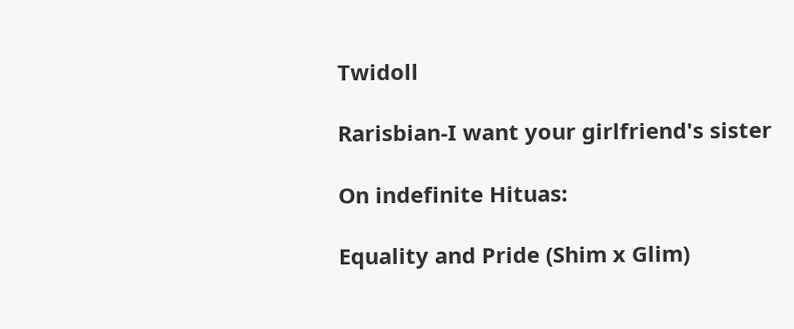Twidoll

Rarisbian-I want your girlfriend's sister

On indefinite Hituas:

Equality and Pride (Shim x Glim)